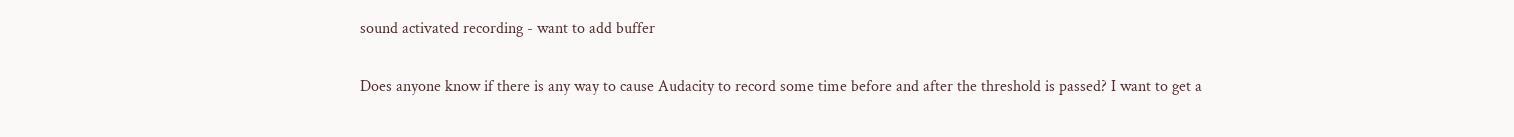sound activated recording - want to add buffer

Does anyone know if there is any way to cause Audacity to record some time before and after the threshold is passed? I want to get a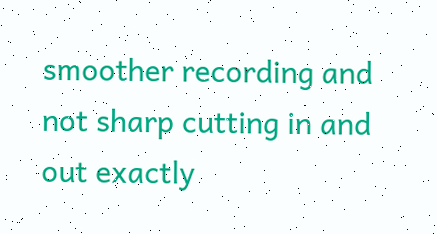smoother recording and not sharp cutting in and out exactly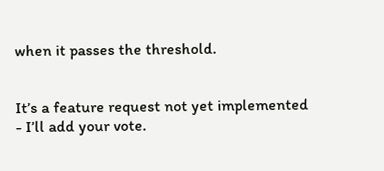when it passes the threshold.


It’s a feature request not yet implemented - I’ll add your vote.